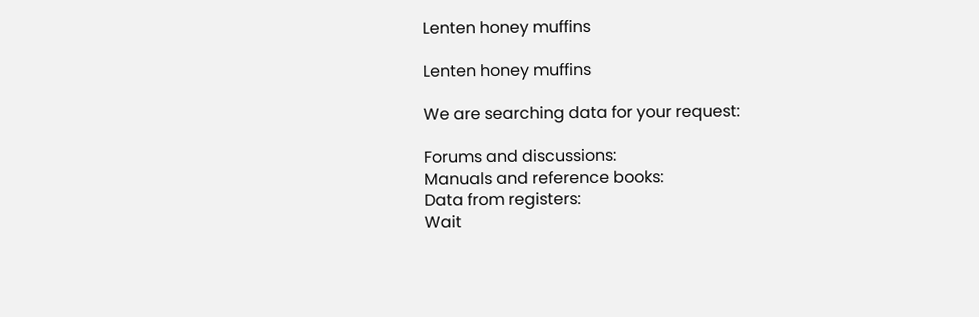Lenten honey muffins

Lenten honey muffins

We are searching data for your request:

Forums and discussions:
Manuals and reference books:
Data from registers:
Wait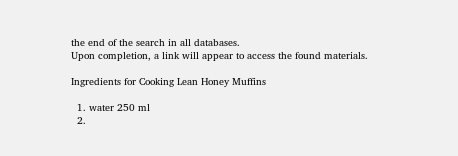the end of the search in all databases.
Upon completion, a link will appear to access the found materials.

Ingredients for Cooking Lean Honey Muffins

  1. water 250 ml
  2.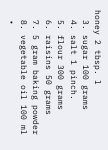honey 2 tbsp. l
  3. sugar 100 grams
  4. salt 1 pinch.
  5. flour 300 grams
  6. raisins 50 grams
  7. 5 gram baking powder
  8. vegetable oil 100 ml
  •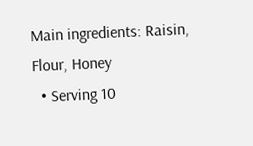Main ingredients: Raisin, Flour, Honey
  • Serving 10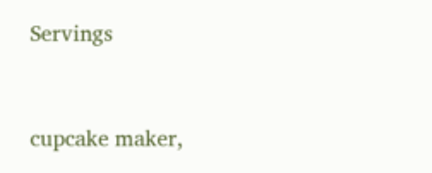Servings


cupcake maker,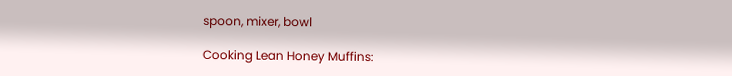spoon, mixer, bowl

Cooking Lean Honey Muffins: